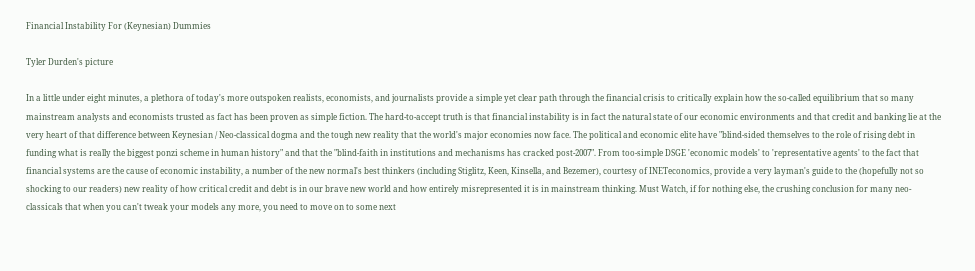Financial Instability For (Keynesian) Dummies

Tyler Durden's picture

In a little under eight minutes, a plethora of today's more outspoken realists, economists, and journalists provide a simple yet clear path through the financial crisis to critically explain how the so-called equilibrium that so many mainstream analysts and economists trusted as fact has been proven as simple fiction. The hard-to-accept truth is that financial instability is in fact the natural state of our economic environments and that credit and banking lie at the very heart of that difference between Keynesian / Neo-classical dogma and the tough new reality that the world's major economies now face. The political and economic elite have "blind-sided themselves to the role of rising debt in funding what is really the biggest ponzi scheme in human history" and that the "blind-faith in institutions and mechanisms has cracked post-2007". From too-simple DSGE 'economic models' to 'representative agents' to the fact that financial systems are the cause of economic instability, a number of the new normal's best thinkers (including Stiglitz, Keen, Kinsella, and Bezemer), courtesy of INETeconomics, provide a very layman's guide to the (hopefully not so shocking to our readers) new reality of how critical credit and debt is in our brave new world and how entirely misrepresented it is in mainstream thinking. Must Watch, if for nothing else, the crushing conclusion for many neo-classicals that when you can't tweak your models any more, you need to move on to some next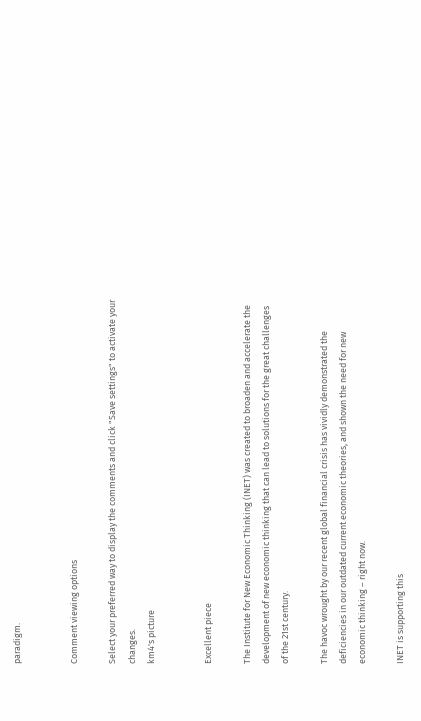paradigm.


Comment viewing options

Select your preferred way to display the comments and click "Save settings" to activate your changes.
km4's picture


Excellent piece

The Institute for New Economic Thinking (INET) was created to broaden and accelerate the development of new economic thinking that can lead to solutions for the great challenges of the 21st century.

The havoc wrought by our recent global financial crisis has vividly demonstrated the deficiencies in our outdated current economic theories, and shown the need for new economic thinking – right now.

INET is supporting this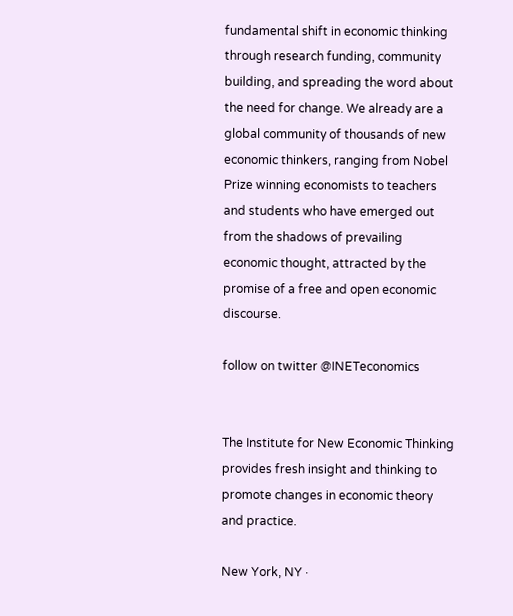fundamental shift in economic thinking through research funding, community building, and spreading the word about the need for change. We already are a global community of thousands of new economic thinkers, ranging from Nobel Prize winning economists to teachers and students who have emerged out from the shadows of prevailing economic thought, attracted by the promise of a free and open economic discourse.

follow on twitter @INETeconomics


The Institute for New Economic Thinking provides fresh insight and thinking to promote changes in economic theory and practice.

New York, NY ·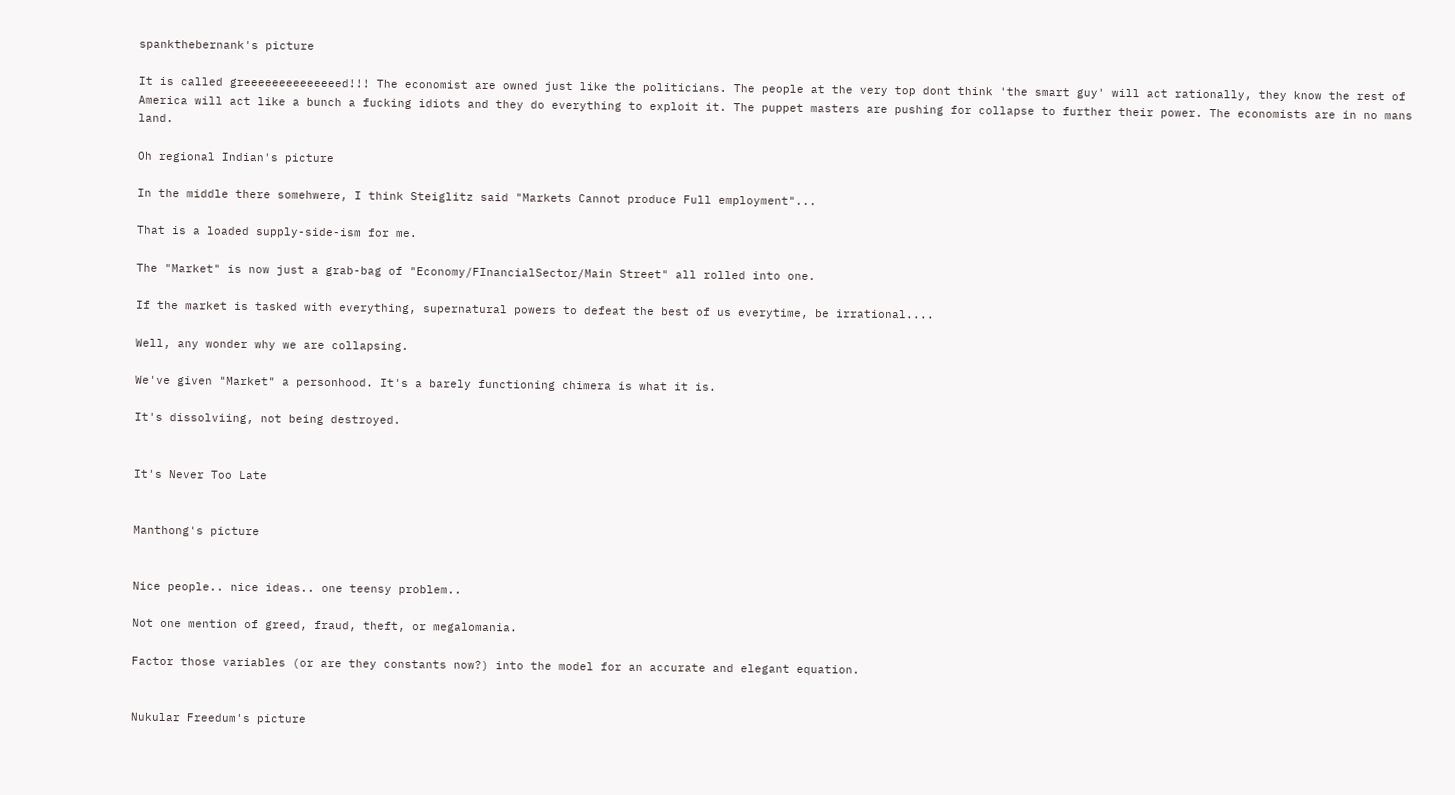spankthebernank's picture

It is called greeeeeeeeeeeeeed!!! The economist are owned just like the politicians. The people at the very top dont think 'the smart guy' will act rationally, they know the rest of America will act like a bunch a fucking idiots and they do everything to exploit it. The puppet masters are pushing for collapse to further their power. The economists are in no mans land.

Oh regional Indian's picture

In the middle there somehwere, I think Steiglitz said "Markets Cannot produce Full employment"...

That is a loaded supply-side-ism for me.

The "Market" is now just a grab-bag of "Economy/FInancialSector/Main Street" all rolled into one.

If the market is tasked with everything, supernatural powers to defeat the best of us everytime, be irrational....

Well, any wonder why we are collapsing.

We've given "Market" a personhood. It's a barely functioning chimera is what it is.

It's dissolviing, not being destroyed.


It's Never Too Late


Manthong's picture


Nice people.. nice ideas.. one teensy problem..

Not one mention of greed, fraud, theft, or megalomania.

Factor those variables (or are they constants now?) into the model for an accurate and elegant equation.


Nukular Freedum's picture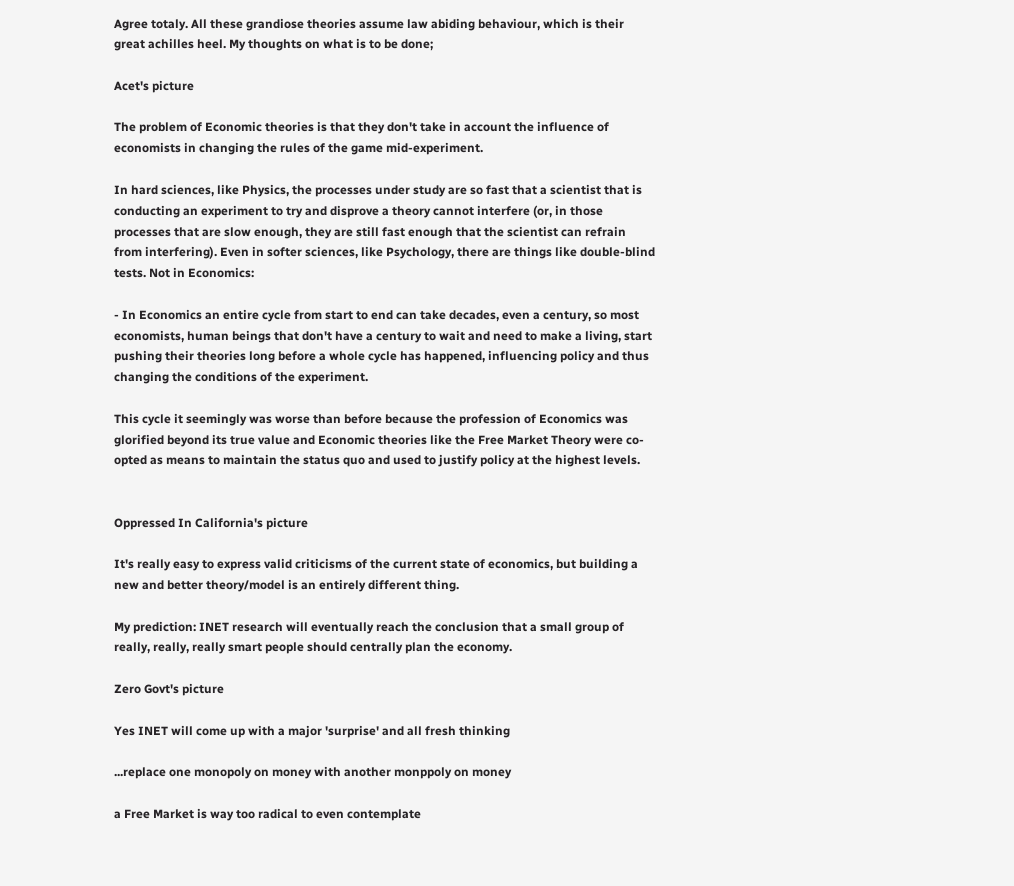Agree totaly. All these grandiose theories assume law abiding behaviour, which is their great achilles heel. My thoughts on what is to be done;

Acet's picture

The problem of Economic theories is that they don't take in account the influence of economists in changing the rules of the game mid-experiment.

In hard sciences, like Physics, the processes under study are so fast that a scientist that is conducting an experiment to try and disprove a theory cannot interfere (or, in those processes that are slow enough, they are still fast enough that the scientist can refrain from interfering). Even in softer sciences, like Psychology, there are things like double-blind tests. Not in Economics:

- In Economics an entire cycle from start to end can take decades, even a century, so most economists, human beings that don't have a century to wait and need to make a living, start pushing their theories long before a whole cycle has happened, influencing policy and thus changing the conditions of the experiment.

This cycle it seemingly was worse than before because the profession of Economics was glorified beyond its true value and Economic theories like the Free Market Theory were co-opted as means to maintain the status quo and used to justify policy at the highest levels.


Oppressed In California's picture

It's really easy to express valid criticisms of the current state of economics, but building a new and better theory/model is an entirely different thing.

My prediction: INET research will eventually reach the conclusion that a small group of really, really, really smart people should centrally plan the economy.

Zero Govt's picture

Yes INET will come up with a major 'surprise' and all fresh thinking

...replace one monopoly on money with another monppoly on money

a Free Market is way too radical to even contemplate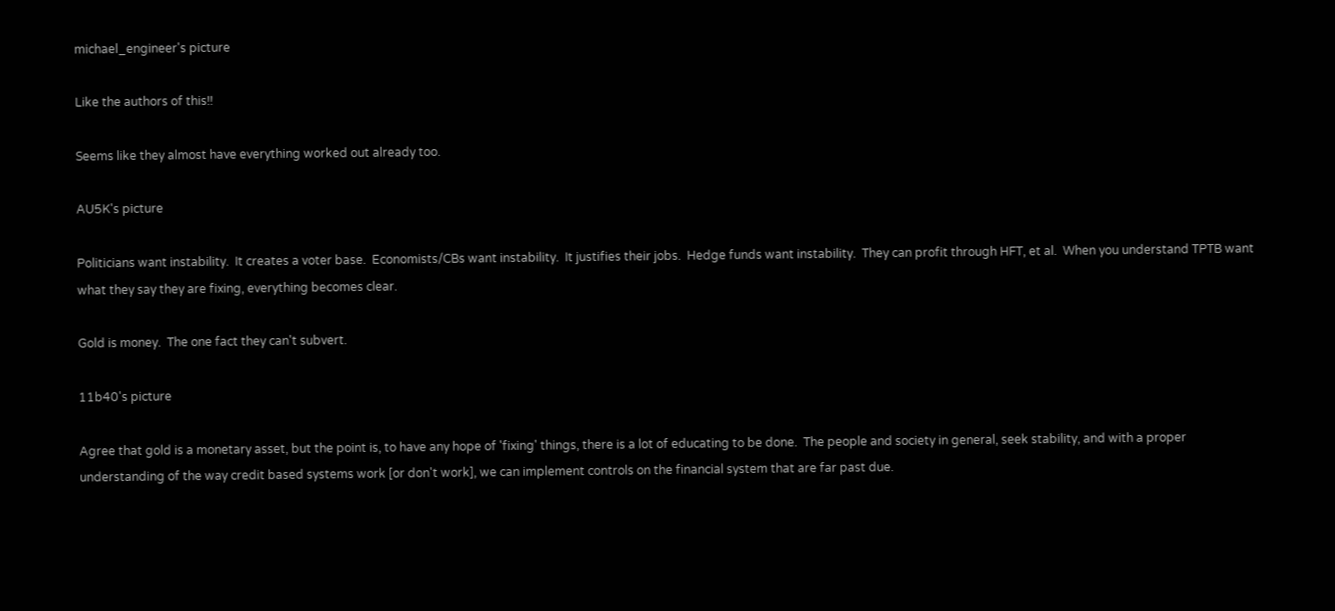michael_engineer's picture

Like the authors of this!!

Seems like they almost have everything worked out already too.

AU5K's picture

Politicians want instability.  It creates a voter base.  Economists/CBs want instability.  It justifies their jobs.  Hedge funds want instability.  They can profit through HFT, et al.  When you understand TPTB want what they say they are fixing, everything becomes clear.

Gold is money.  The one fact they can't subvert.

11b40's picture

Agree that gold is a monetary asset, but the point is, to have any hope of 'fixing' things, there is a lot of educating to be done.  The people and society in general, seek stability, and with a proper understanding of the way credit based systems work [or don't work], we can implement controls on the financial system that are far past due.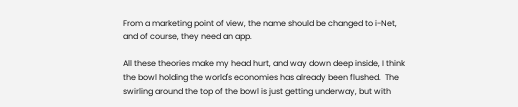From a marketing point of view, the name should be changed to i-Net, and of course, they need an app.

All these theories make my head hurt, and way down deep inside, I think the bowl holding the world's economies has already been flushed.  The swirling around the top of the bowl is just getting underway, but with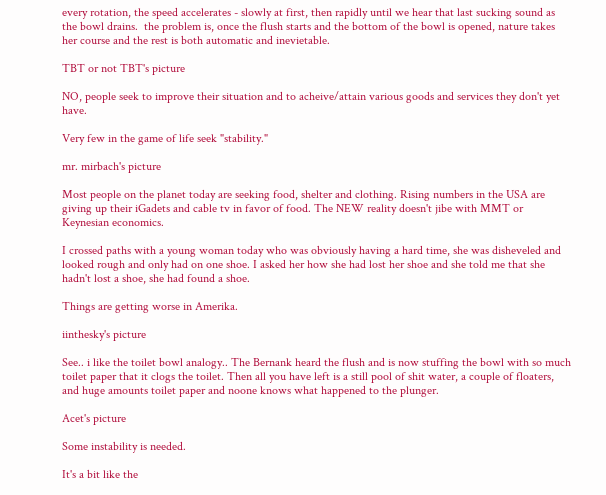every rotation, the speed accelerates - slowly at first, then rapidly until we hear that last sucking sound as the bowl drains.  the problem is, once the flush starts and the bottom of the bowl is opened, nature takes her course and the rest is both automatic and inevietable.

TBT or not TBT's picture

NO, people seek to improve their situation and to acheive/attain various goods and services they don't yet have.

Very few in the game of life seek "stability."

mr. mirbach's picture

Most people on the planet today are seeking food, shelter and clothing. Rising numbers in the USA are giving up their iGadets and cable tv in favor of food. The NEW reality doesn't jibe with MMT or Keynesian economics.

I crossed paths with a young woman today who was obviously having a hard time, she was disheveled and looked rough and only had on one shoe. I asked her how she had lost her shoe and she told me that she hadn't lost a shoe, she had found a shoe.

Things are getting worse in Amerika.

iinthesky's picture

See.. i like the toilet bowl analogy.. The Bernank heard the flush and is now stuffing the bowl with so much toilet paper that it clogs the toilet. Then all you have left is a still pool of shit water, a couple of floaters, and huge amounts toilet paper and noone knows what happened to the plunger.

Acet's picture

Some instability is needed.

It's a bit like the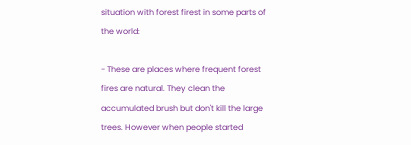situation with forest firest in some parts of the world:

- These are places where frequent forest fires are natural. They clean the accumulated brush but don't kill the large trees. However when people started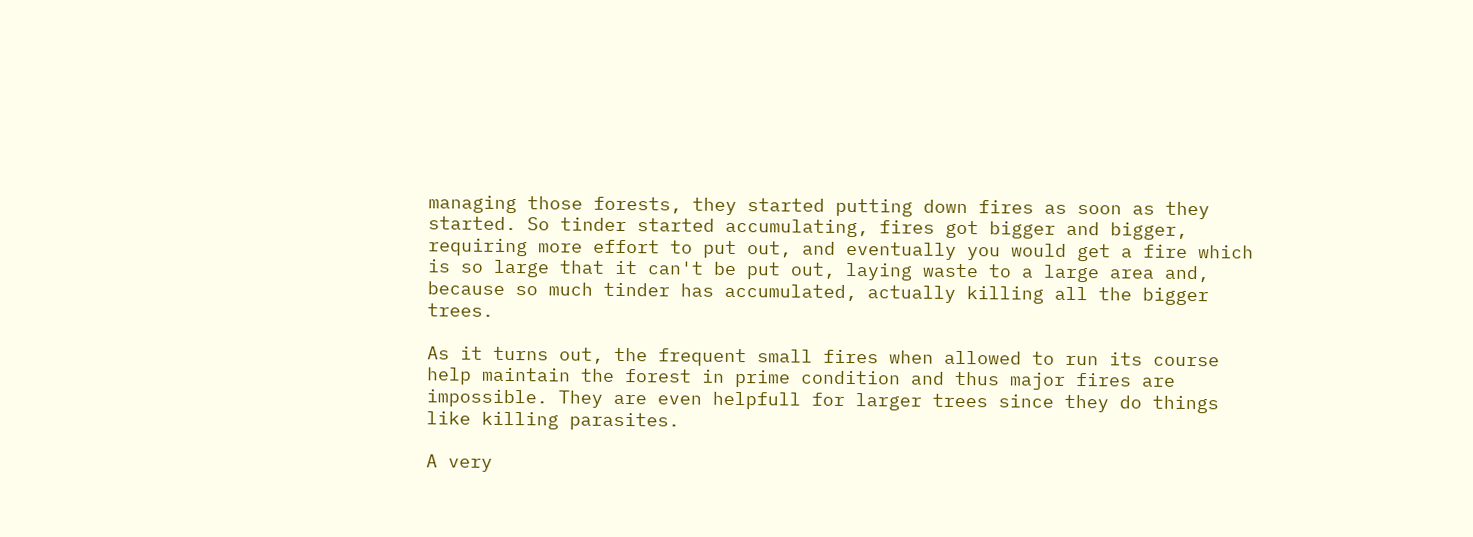managing those forests, they started putting down fires as soon as they started. So tinder started accumulating, fires got bigger and bigger, requiring more effort to put out, and eventually you would get a fire which is so large that it can't be put out, laying waste to a large area and, because so much tinder has accumulated, actually killing all the bigger trees.

As it turns out, the frequent small fires when allowed to run its course help maintain the forest in prime condition and thus major fires are impossible. They are even helpfull for larger trees since they do things like killing parasites.

A very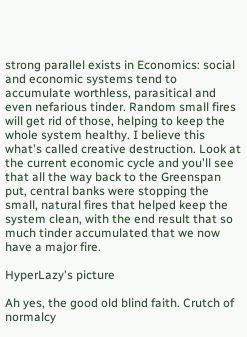strong parallel exists in Economics: social and economic systems tend to accumulate worthless, parasitical and even nefarious tinder. Random small fires will get rid of those, helping to keep the whole system healthy. I believe this what's called creative destruction. Look at the current economic cycle and you'll see that all the way back to the Greenspan put, central banks were stopping the small, natural fires that helped keep the system clean, with the end result that so much tinder accumulated that we now have a major fire.

HyperLazy's picture

Ah yes, the good old blind faith. Crutch of normalcy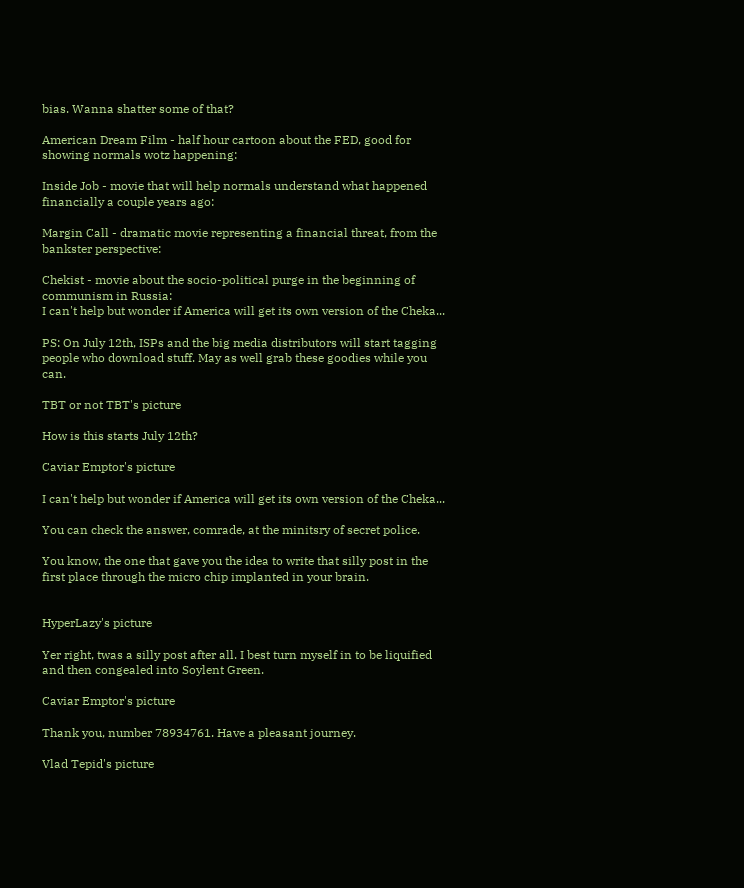bias. Wanna shatter some of that?

American Dream Film - half hour cartoon about the FED, good for showing normals wotz happening:

Inside Job - movie that will help normals understand what happened financially a couple years ago:

Margin Call - dramatic movie representing a financial threat, from the bankster perspective:

Chekist - movie about the socio-political purge in the beginning of communism in Russia:
I can't help but wonder if America will get its own version of the Cheka...

PS: On July 12th, ISPs and the big media distributors will start tagging people who download stuff. May as well grab these goodies while you can.

TBT or not TBT's picture

How is this starts July 12th?

Caviar Emptor's picture

I can't help but wonder if America will get its own version of the Cheka...

You can check the answer, comrade, at the minitsry of secret police.

You know, the one that gave you the idea to write that silly post in the first place through the micro chip implanted in your brain.


HyperLazy's picture

Yer right, twas a silly post after all. I best turn myself in to be liquified and then congealed into Soylent Green.

Caviar Emptor's picture

Thank you, number 78934761. Have a pleasant journey.

Vlad Tepid's picture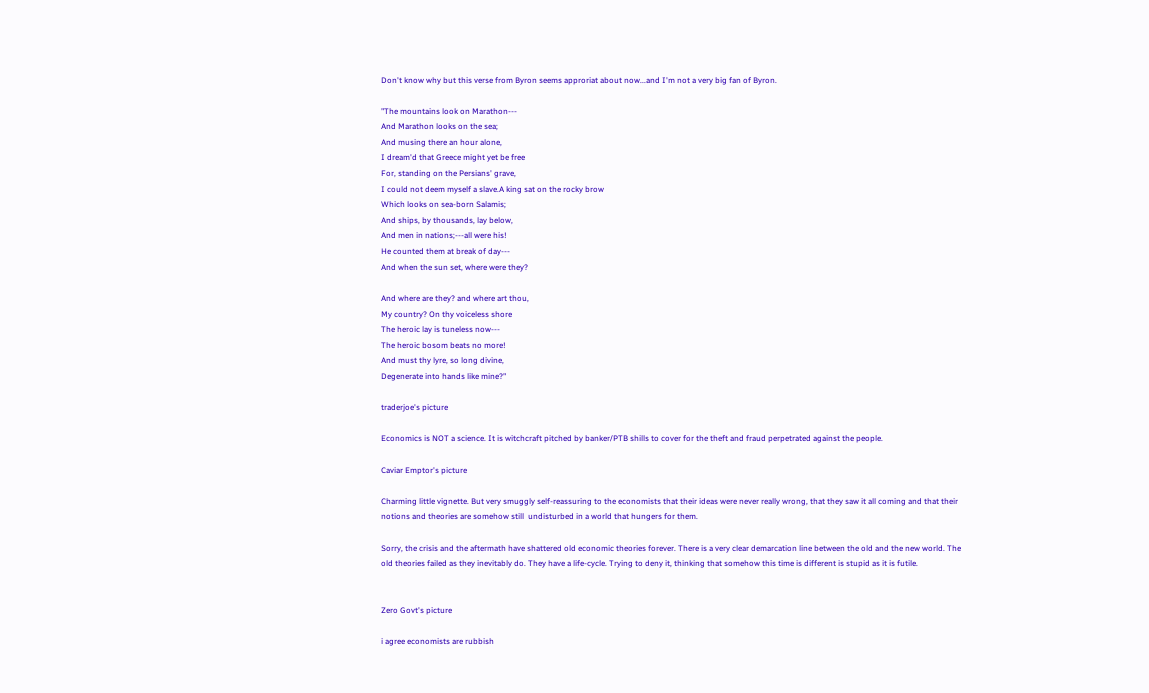Don't know why but this verse from Byron seems approriat about now...and I'm not a very big fan of Byron.

"The mountains look on Marathon---
And Marathon looks on the sea;
And musing there an hour alone,
I dream'd that Greece might yet be free
For, standing on the Persians' grave,
I could not deem myself a slave.A king sat on the rocky brow
Which looks on sea-born Salamis;
And ships, by thousands, lay below,
And men in nations;---all were his!
He counted them at break of day---
And when the sun set, where were they?

And where are they? and where art thou,
My country? On thy voiceless shore
The heroic lay is tuneless now---
The heroic bosom beats no more!
And must thy lyre, so long divine,
Degenerate into hands like mine?"

traderjoe's picture

Economics is NOT a science. It is witchcraft pitched by banker/PTB shills to cover for the theft and fraud perpetrated against the people.

Caviar Emptor's picture

Charming little vignette. But very smuggly self-reassuring to the economists that their ideas were never really wrong, that they saw it all coming and that their notions and theories are somehow still  undisturbed in a world that hungers for them.

Sorry, the crisis and the aftermath have shattered old economic theories forever. There is a very clear demarcation line between the old and the new world. The old theories failed as they inevitably do. They have a life-cycle. Trying to deny it, thinking that somehow this time is different is stupid as it is futile.


Zero Govt's picture

i agree economists are rubbish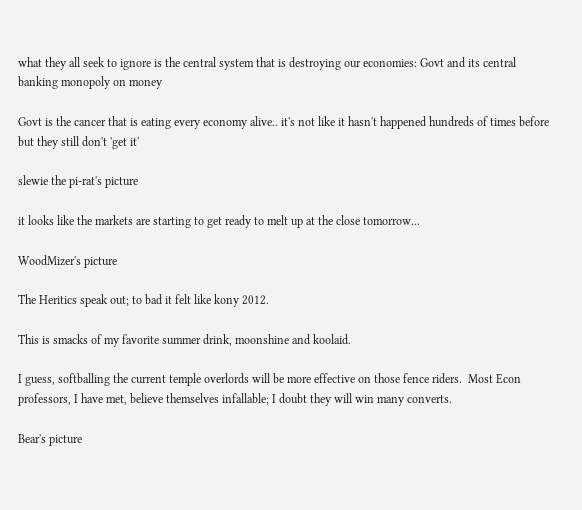what they all seek to ignore is the central system that is destroying our economies: Govt and its central banking monopoly on money

Govt is the cancer that is eating every economy alive.. it's not like it hasn't happened hundreds of times before but they still don't 'get it'

slewie the pi-rat's picture

it looks like the markets are starting to get ready to melt up at the close tomorrow...

WoodMizer's picture

The Heritics speak out; to bad it felt like kony 2012.

This is smacks of my favorite summer drink, moonshine and koolaid.

I guess, softballing the current temple overlords will be more effective on those fence riders.  Most Econ professors, I have met, believe themselves infallable; I doubt they will win many converts.

Bear's picture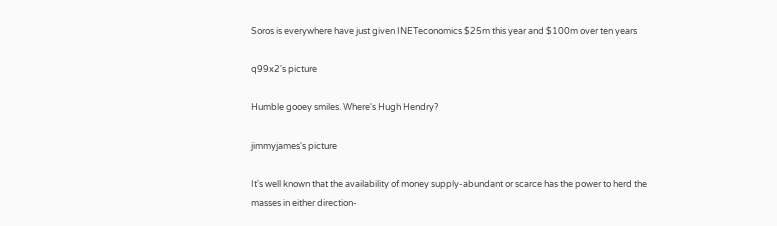Soros is everywhere have just given INETeconomics $25m this year and $100m over ten years

q99x2's picture

Humble gooey smiles. Where's Hugh Hendry?

jimmyjames's picture

It's well known that the availability of money supply-abundant or scarce has the power to herd the masses in either direction-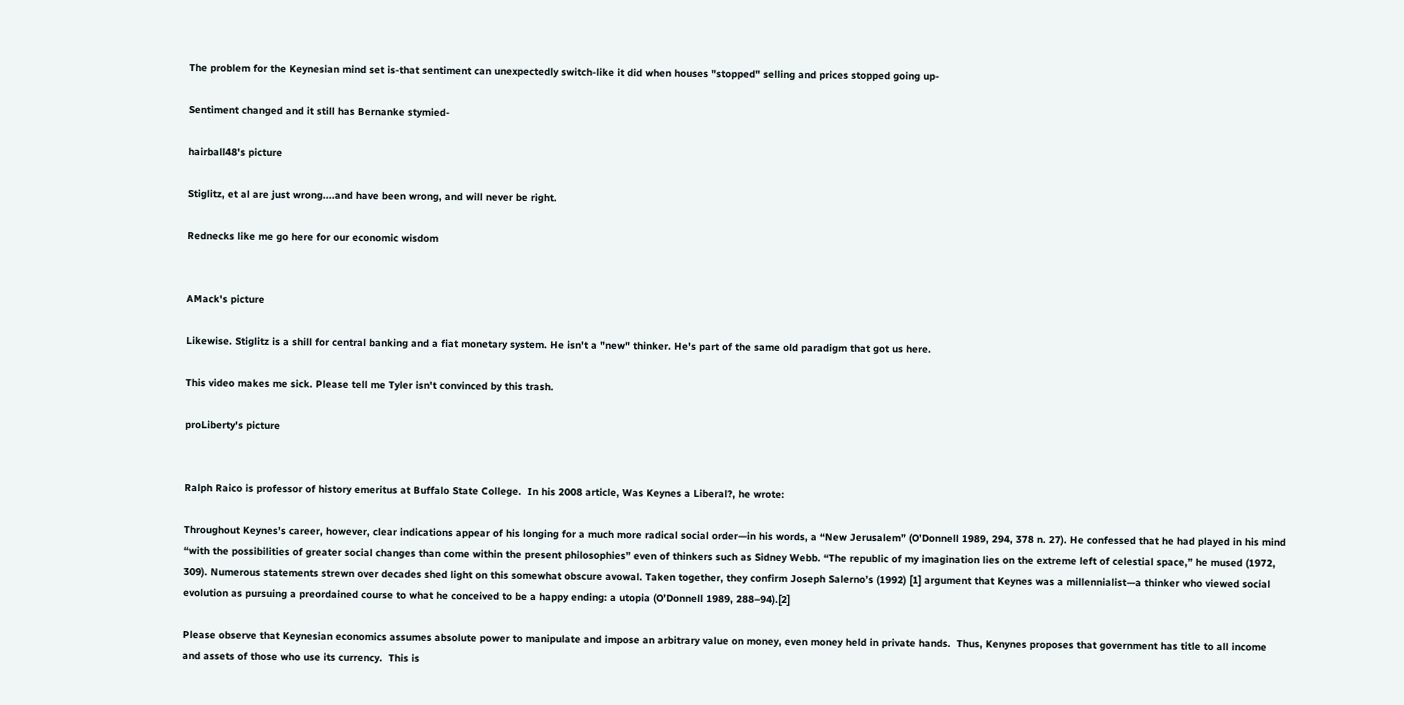The problem for the Keynesian mind set is-that sentiment can unexpectedly switch-like it did when houses "stopped" selling and prices stopped going up-

Sentiment changed and it still has Bernanke stymied-

hairball48's picture

Stiglitz, et al are just wrong....and have been wrong, and will never be right.

Rednecks like me go here for our economic wisdom


AMack's picture

Likewise. Stiglitz is a shill for central banking and a fiat monetary system. He isn't a "new" thinker. He's part of the same old paradigm that got us here.

This video makes me sick. Please tell me Tyler isn't convinced by this trash.

proLiberty's picture


Ralph Raico is professor of history emeritus at Buffalo State College.  In his 2008 article, Was Keynes a Liberal?, he wrote:

Throughout Keynes’s career, however, clear indications appear of his longing for a much more radical social order—in his words, a “New Jerusalem” (O’Donnell 1989, 294, 378 n. 27). He confessed that he had played in his mind “with the possibilities of greater social changes than come within the present philosophies” even of thinkers such as Sidney Webb. “The republic of my imagination lies on the extreme left of celestial space,” he mused (1972, 309). Numerous statements strewn over decades shed light on this somewhat obscure avowal. Taken together, they confirm Joseph Salerno’s (1992) [1] argument that Keynes was a millennialist—a thinker who viewed social evolution as pursuing a preordained course to what he conceived to be a happy ending: a utopia (O’Donnell 1989, 288–94).[2]

Please observe that Keynesian economics assumes absolute power to manipulate and impose an arbitrary value on money, even money held in private hands.  Thus, Kenynes proposes that government has title to all income and assets of those who use its currency.  This is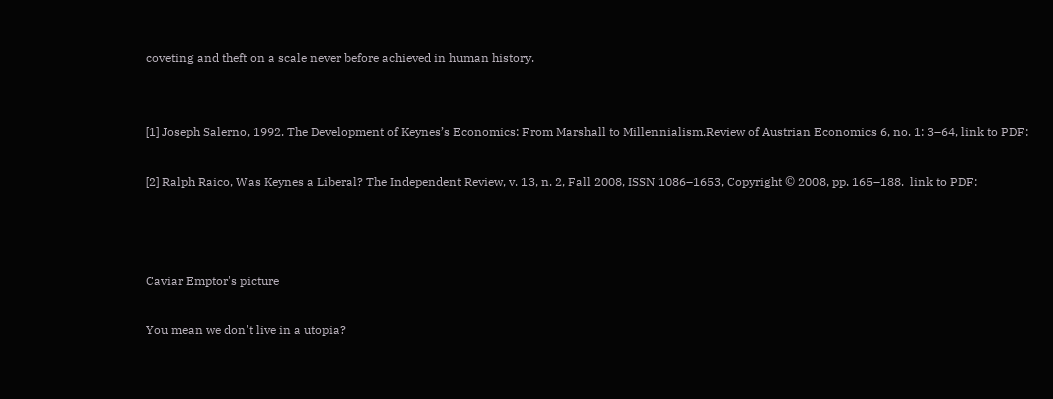coveting and theft on a scale never before achieved in human history.


[1] Joseph Salerno, 1992. The Development of Keynes’s Economics: From Marshall to Millennialism.Review of Austrian Economics 6, no. 1: 3–64, link to PDF:

[2] Ralph Raico, Was Keynes a Liberal? The Independent Review, v. 13, n. 2, Fall 2008, ISSN 1086–1653, Copyright © 2008, pp. 165–188.  link to PDF:



Caviar Emptor's picture

You mean we don't live in a utopia?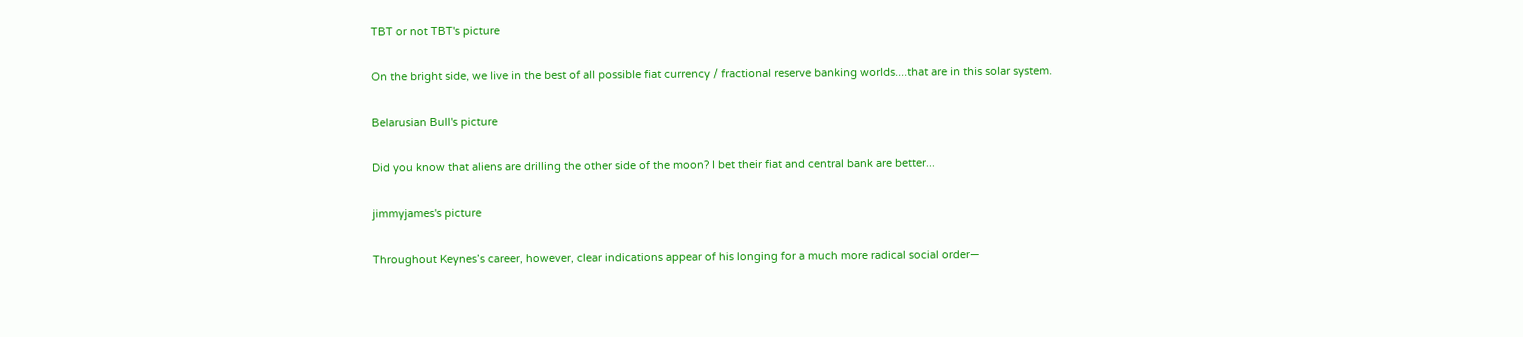TBT or not TBT's picture

On the bright side, we live in the best of all possible fiat currency / fractional reserve banking worlds....that are in this solar system.

Belarusian Bull's picture

Did you know that aliens are drilling the other side of the moon? I bet their fiat and central bank are better...

jimmyjames's picture

Throughout Keynes’s career, however, clear indications appear of his longing for a much more radical social order—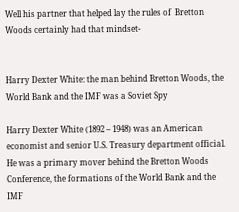Well his partner that helped lay the rules of  Bretton Woods certainly had that mindset-


Harry Dexter White: the man behind Bretton Woods, the World Bank and the IMF was a Soviet Spy

Harry Dexter White (1892 – 1948) was an American economist and senior U.S. Treasury department official. He was a primary mover behind the Bretton Woods Conference, the formations of the World Bank and the IMF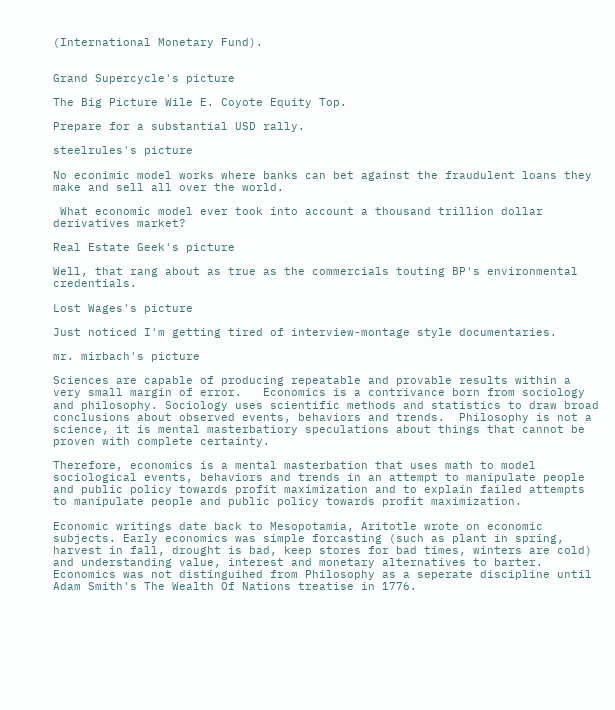(International Monetary Fund).


Grand Supercycle's picture

The Big Picture Wile E. Coyote Equity Top.

Prepare for a substantial USD rally.

steelrules's picture

No econimic model works where banks can bet against the fraudulent loans they make and sell all over the world.

 What economic model ever took into account a thousand trillion dollar derivatives market?

Real Estate Geek's picture

Well, that rang about as true as the commercials touting BP's environmental credentials.

Lost Wages's picture

Just noticed I'm getting tired of interview-montage style documentaries.

mr. mirbach's picture

Sciences are capable of producing repeatable and provable results within a very small margin of error.   Economics is a contrivance born from sociology and philosophy. Sociology uses scientific methods and statistics to draw broad conclusions about observed events, behaviors and trends.  Philosophy is not a science, it is mental masterbatiory speculations about things that cannot be proven with complete certainty.

Therefore, economics is a mental masterbation that uses math to model sociological events, behaviors and trends in an attempt to manipulate people and public policy towards profit maximization and to explain failed attempts to manipulate people and public policy towards profit maximization.

Economic writings date back to Mesopotamia, Aritotle wrote on economic subjects. Early economics was simple forcasting (such as plant in spring, harvest in fall, drought is bad, keep stores for bad times, winters are cold) and understanding value, interest and monetary alternatives to barter. Economics was not distinguihed from Philosophy as a seperate discipline until Adam Smith's The Wealth Of Nations treatise in 1776.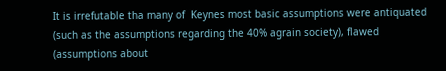It is irrefutable tha many of  Keynes most basic assumptions were antiquated (such as the assumptions regarding the 40% agrain society), flawed (assumptions about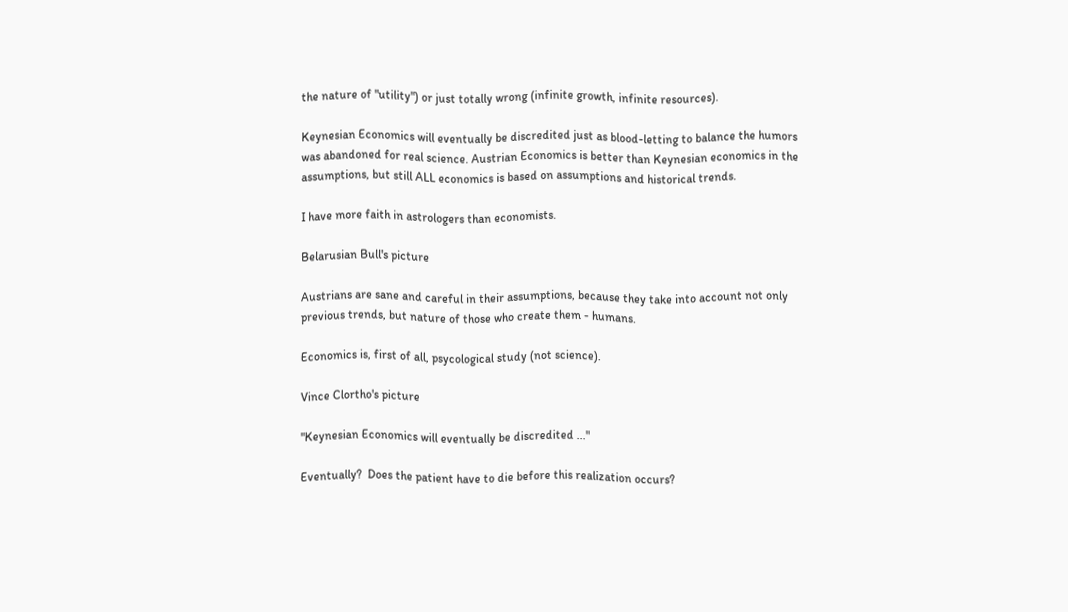the nature of "utility") or just totally wrong (infinite growth, infinite resources).

Keynesian Economics will eventually be discredited just as blood-letting to balance the humors was abandoned for real science. Austrian Economics is better than Keynesian economics in the assumptions, but still ALL economics is based on assumptions and historical trends.

I have more faith in astrologers than economists.

Belarusian Bull's picture

Austrians are sane and careful in their assumptions, because they take into account not only previous trends, but nature of those who create them - humans.

Economics is, first of all, psycological study (not science).

Vince Clortho's picture

"Keynesian Economics will eventually be discredited ..."

Eventually?  Does the patient have to die before this realization occurs?